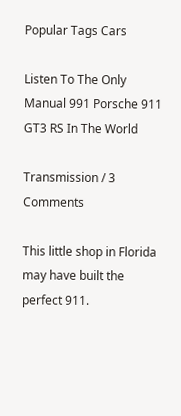Popular Tags Cars

Listen To The Only Manual 991 Porsche 911 GT3 RS In The World

Transmission / 3 Comments

This little shop in Florida may have built the perfect 911.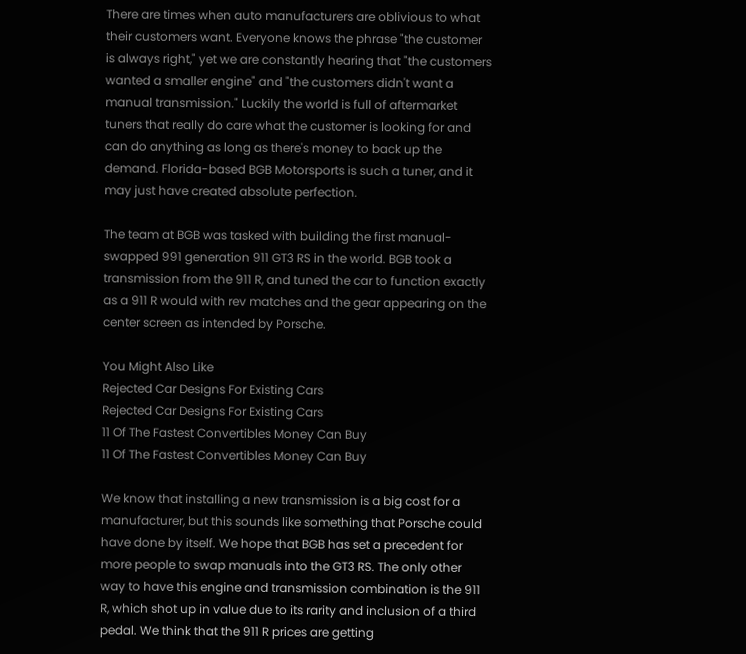There are times when auto manufacturers are oblivious to what their customers want. Everyone knows the phrase "the customer is always right," yet we are constantly hearing that "the customers wanted a smaller engine" and "the customers didn't want a manual transmission." Luckily the world is full of aftermarket tuners that really do care what the customer is looking for and can do anything as long as there's money to back up the demand. Florida-based BGB Motorsports is such a tuner, and it may just have created absolute perfection.

The team at BGB was tasked with building the first manual-swapped 991 generation 911 GT3 RS in the world. BGB took a transmission from the 911 R, and tuned the car to function exactly as a 911 R would with rev matches and the gear appearing on the center screen as intended by Porsche.

You Might Also Like
Rejected Car Designs For Existing Cars
Rejected Car Designs For Existing Cars
11 Of The Fastest Convertibles Money Can Buy
11 Of The Fastest Convertibles Money Can Buy

We know that installing a new transmission is a big cost for a manufacturer, but this sounds like something that Porsche could have done by itself. We hope that BGB has set a precedent for more people to swap manuals into the GT3 RS. The only other way to have this engine and transmission combination is the 911 R, which shot up in value due to its rarity and inclusion of a third pedal. We think that the 911 R prices are getting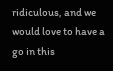ridiculous, and we would love to have a go in this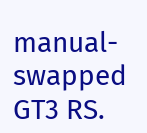manual-swapped GT3 RS.